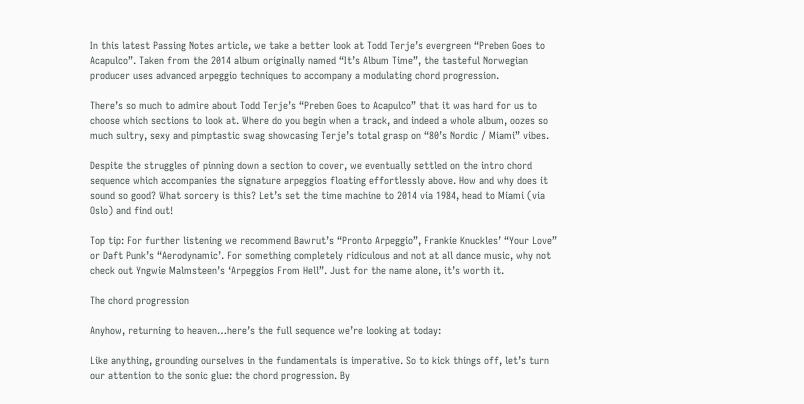In this latest Passing Notes article, we take a better look at Todd Terje’s evergreen “Preben Goes to Acapulco”. Taken from the 2014 album originally named “It’s Album Time”, the tasteful Norwegian producer uses advanced arpeggio techniques to accompany a modulating chord progression.

There’s so much to admire about Todd Terje’s “Preben Goes to Acapulco” that it was hard for us to choose which sections to look at. Where do you begin when a track, and indeed a whole album, oozes so much sultry, sexy and pimptastic swag showcasing Terje’s total grasp on “80’s Nordic / Miami” vibes.

Despite the struggles of pinning down a section to cover, we eventually settled on the intro chord sequence which accompanies the signature arpeggios floating effortlessly above. How and why does it sound so good? What sorcery is this? Let’s set the time machine to 2014 via 1984, head to Miami (via Oslo) and find out!

Top tip: For further listening we recommend Bawrut’s “Pronto Arpeggio”, Frankie Knuckles’ “Your Love” or Daft Punk’s “Aerodynamic’. For something completely ridiculous and not at all dance music, why not check out Yngwie Malmsteen’s ‘Arpeggios From Hell”. Just for the name alone, it’s worth it.

The chord progression

Anyhow, returning to heaven…here’s the full sequence we’re looking at today:

Like anything, grounding ourselves in the fundamentals is imperative. So to kick things off, let’s turn our attention to the sonic glue: the chord progression. By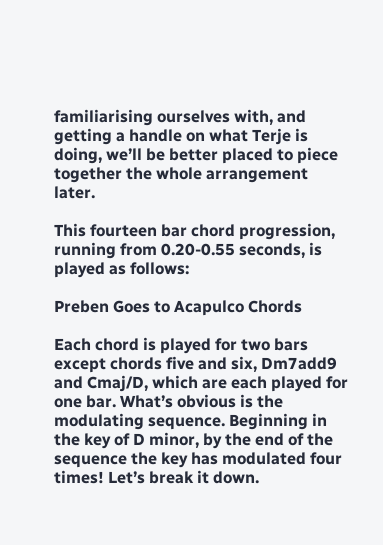familiarising ourselves with, and getting a handle on what Terje is doing, we’ll be better placed to piece together the whole arrangement later.

This fourteen bar chord progression, running from 0.20-0.55 seconds, is played as follows:

Preben Goes to Acapulco Chords

Each chord is played for two bars except chords five and six, Dm7add9 and Cmaj/D, which are each played for one bar. What’s obvious is the modulating sequence. Beginning in the key of D minor, by the end of the sequence the key has modulated four times! Let’s break it down.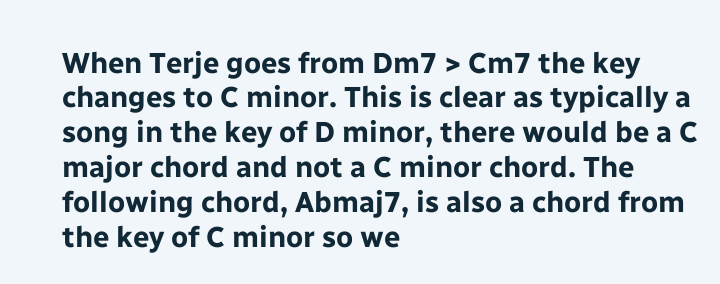When Terje goes from Dm7 > Cm7 the key changes to C minor. This is clear as typically a song in the key of D minor, there would be a C major chord and not a C minor chord. The following chord, Abmaj7, is also a chord from the key of C minor so we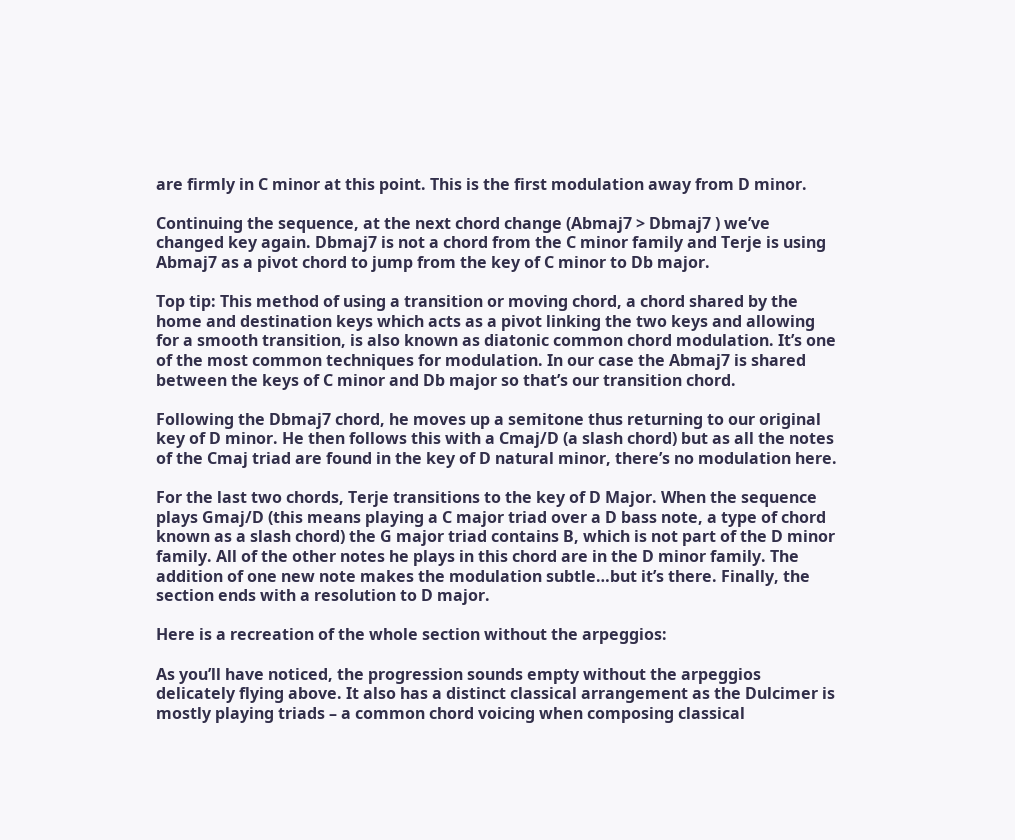are firmly in C minor at this point. This is the first modulation away from D minor.

Continuing the sequence, at the next chord change (Abmaj7 > Dbmaj7 ) we’ve changed key again. Dbmaj7 is not a chord from the C minor family and Terje is using Abmaj7 as a pivot chord to jump from the key of C minor to Db major.

Top tip: This method of using a transition or moving chord, a chord shared by the home and destination keys which acts as a pivot linking the two keys and allowing for a smooth transition, is also known as diatonic common chord modulation. It’s one of the most common techniques for modulation. In our case the Abmaj7 is shared between the keys of C minor and Db major so that’s our transition chord.

Following the Dbmaj7 chord, he moves up a semitone thus returning to our original key of D minor. He then follows this with a Cmaj/D (a slash chord) but as all the notes of the Cmaj triad are found in the key of D natural minor, there’s no modulation here.

For the last two chords, Terje transitions to the key of D Major. When the sequence plays Gmaj/D (this means playing a C major triad over a D bass note, a type of chord known as a slash chord) the G major triad contains B, which is not part of the D minor family. All of the other notes he plays in this chord are in the D minor family. The addition of one new note makes the modulation subtle…but it’s there. Finally, the section ends with a resolution to D major.

Here is a recreation of the whole section without the arpeggios:

As you’ll have noticed, the progression sounds empty without the arpeggios delicately flying above. It also has a distinct classical arrangement as the Dulcimer is mostly playing triads – a common chord voicing when composing classical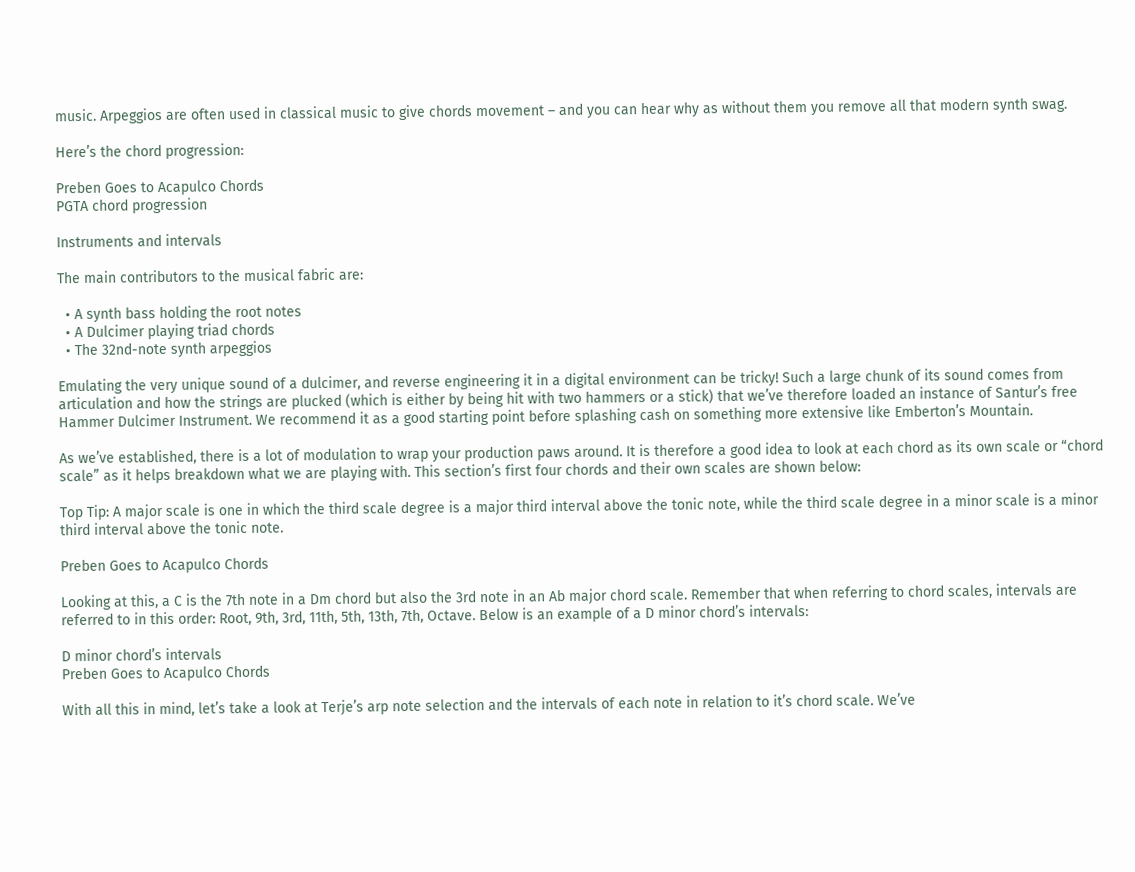music. Arpeggios are often used in classical music to give chords movement – and you can hear why as without them you remove all that modern synth swag.

Here’s the chord progression:

Preben Goes to Acapulco Chords
PGTA chord progression

Instruments and intervals

The main contributors to the musical fabric are:

  • A synth bass holding the root notes
  • A Dulcimer playing triad chords
  • The 32nd-note synth arpeggios

Emulating the very unique sound of a dulcimer, and reverse engineering it in a digital environment can be tricky! Such a large chunk of its sound comes from articulation and how the strings are plucked (which is either by being hit with two hammers or a stick) that we’ve therefore loaded an instance of Santur’s free Hammer Dulcimer Instrument. We recommend it as a good starting point before splashing cash on something more extensive like Emberton’s Mountain.

As we’ve established, there is a lot of modulation to wrap your production paws around. It is therefore a good idea to look at each chord as its own scale or “chord scale” as it helps breakdown what we are playing with. This section’s first four chords and their own scales are shown below:

Top Tip: A major scale is one in which the third scale degree is a major third interval above the tonic note, while the third scale degree in a minor scale is a minor third interval above the tonic note.

Preben Goes to Acapulco Chords

Looking at this, a C is the 7th note in a Dm chord but also the 3rd note in an Ab major chord scale. Remember that when referring to chord scales, intervals are referred to in this order: Root, 9th, 3rd, 11th, 5th, 13th, 7th, Octave. Below is an example of a D minor chord’s intervals:

D minor chord’s intervals
Preben Goes to Acapulco Chords

With all this in mind, let’s take a look at Terje’s arp note selection and the intervals of each note in relation to it’s chord scale. We’ve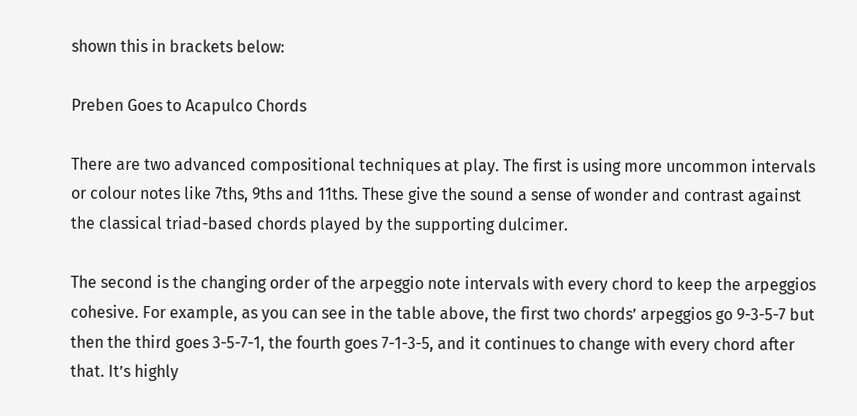shown this in brackets below:

Preben Goes to Acapulco Chords

There are two advanced compositional techniques at play. The first is using more uncommon intervals or colour notes like 7ths, 9ths and 11ths. These give the sound a sense of wonder and contrast against the classical triad-based chords played by the supporting dulcimer.

The second is the changing order of the arpeggio note intervals with every chord to keep the arpeggios cohesive. For example, as you can see in the table above, the first two chords’ arpeggios go 9-3-5-7 but then the third goes 3-5-7-1, the fourth goes 7-1-3-5, and it continues to change with every chord after that. It’s highly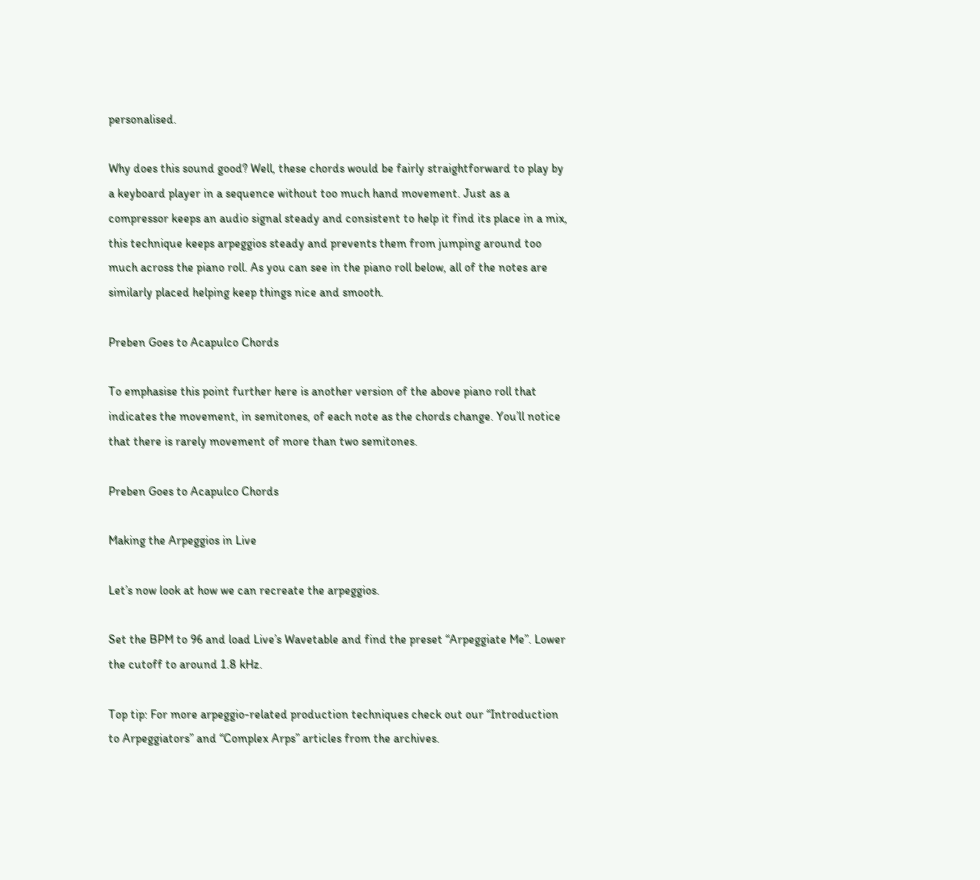personalised.

Why does this sound good? Well, these chords would be fairly straightforward to play by a keyboard player in a sequence without too much hand movement. Just as a compressor keeps an audio signal steady and consistent to help it find its place in a mix, this technique keeps arpeggios steady and prevents them from jumping around too much across the piano roll. As you can see in the piano roll below, all of the notes are similarly placed helping keep things nice and smooth.

Preben Goes to Acapulco Chords

To emphasise this point further here is another version of the above piano roll that indicates the movement, in semitones, of each note as the chords change. You’ll notice that there is rarely movement of more than two semitones.

Preben Goes to Acapulco Chords

Making the Arpeggios in Live

Let’s now look at how we can recreate the arpeggios.

Set the BPM to 96 and load Live’s Wavetable and find the preset “Arpeggiate Me”. Lower the cutoff to around 1.8 kHz.

Top tip: For more arpeggio-related production techniques check out our “Introduction to Arpeggiators” and “Complex Arps” articles from the archives.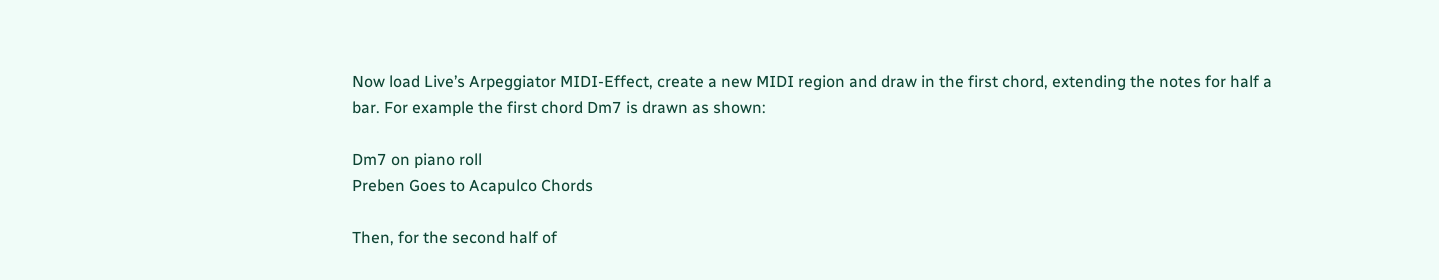Now load Live’s Arpeggiator MIDI-Effect, create a new MIDI region and draw in the first chord, extending the notes for half a bar. For example the first chord Dm7 is drawn as shown:

Dm7 on piano roll
Preben Goes to Acapulco Chords

Then, for the second half of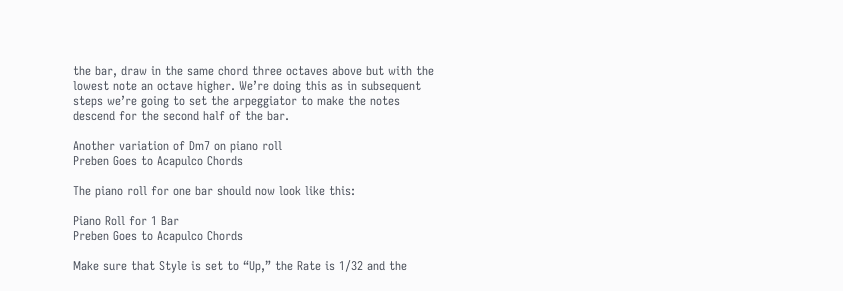the bar, draw in the same chord three octaves above but with the lowest note an octave higher. We’re doing this as in subsequent steps we’re going to set the arpeggiator to make the notes descend for the second half of the bar.

Another variation of Dm7 on piano roll
Preben Goes to Acapulco Chords

The piano roll for one bar should now look like this:

Piano Roll for 1 Bar
Preben Goes to Acapulco Chords

Make sure that Style is set to “Up,” the Rate is 1/32 and the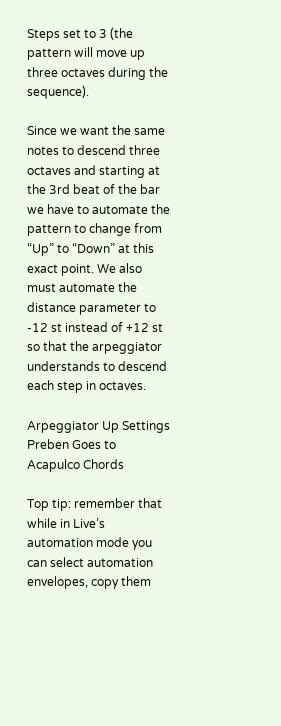Steps set to 3 (the pattern will move up three octaves during the sequence).

Since we want the same notes to descend three octaves and starting at the 3rd beat of the bar we have to automate the pattern to change from “Up” to “Down” at this exact point. We also must automate the distance parameter to -12 st instead of +12 st so that the arpeggiator understands to descend each step in octaves.

Arpeggiator Up Settings
Preben Goes to Acapulco Chords

Top tip: remember that while in Live’s automation mode you can select automation envelopes, copy them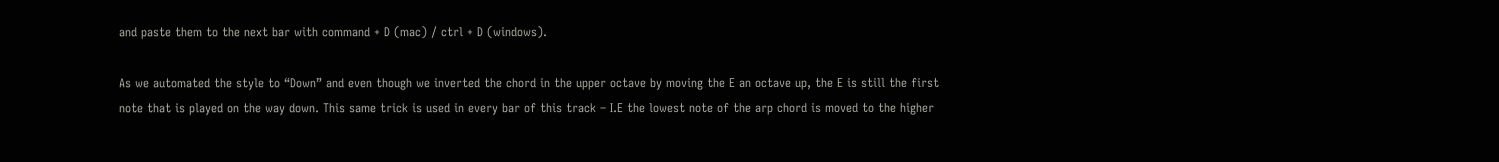and paste them to the next bar with command + D (mac) / ctrl + D (windows).

As we automated the style to “Down” and even though we inverted the chord in the upper octave by moving the E an octave up, the E is still the first note that is played on the way down. This same trick is used in every bar of this track – I.E the lowest note of the arp chord is moved to the higher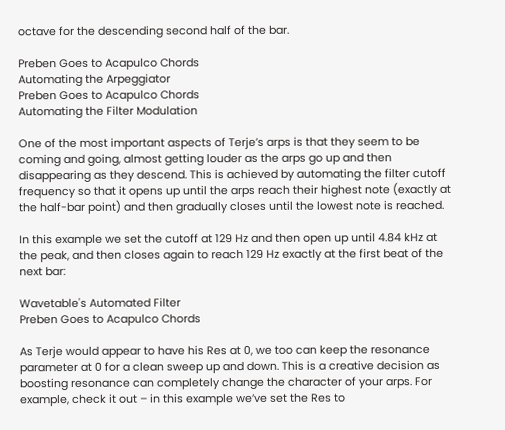octave for the descending second half of the bar.

Preben Goes to Acapulco Chords
Automating the Arpeggiator
Preben Goes to Acapulco Chords
Automating the Filter Modulation

One of the most important aspects of Terje’s arps is that they seem to be coming and going, almost getting louder as the arps go up and then disappearing as they descend. This is achieved by automating the filter cutoff frequency so that it opens up until the arps reach their highest note (exactly at the half-bar point) and then gradually closes until the lowest note is reached.

In this example we set the cutoff at 129 Hz and then open up until 4.84 kHz at the peak, and then closes again to reach 129 Hz exactly at the first beat of the next bar:

Wavetable's Automated Filter
Preben Goes to Acapulco Chords

As Terje would appear to have his Res at 0, we too can keep the resonance parameter at 0 for a clean sweep up and down. This is a creative decision as boosting resonance can completely change the character of your arps. For example, check it out – in this example we’ve set the Res to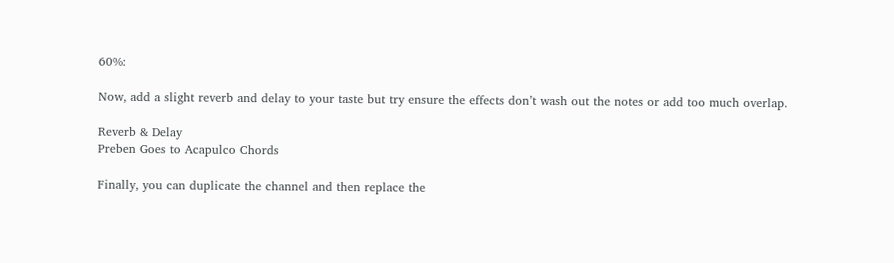60%:

Now, add a slight reverb and delay to your taste but try ensure the effects don’t wash out the notes or add too much overlap.

Reverb & Delay
Preben Goes to Acapulco Chords

Finally, you can duplicate the channel and then replace the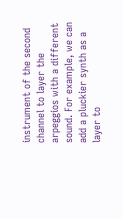instrument of the second channel to layer the arpeggios with a different sound. For example, we can add a pluckier synth as a layer to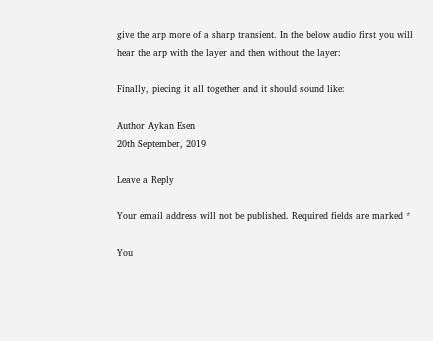give the arp more of a sharp transient. In the below audio first you will hear the arp with the layer and then without the layer:

Finally, piecing it all together and it should sound like:

Author Aykan Esen
20th September, 2019

Leave a Reply

Your email address will not be published. Required fields are marked *

You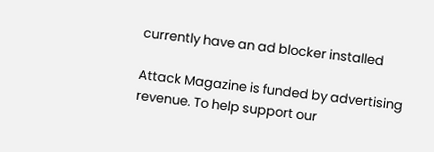currently have an ad blocker installed

Attack Magazine is funded by advertising revenue. To help support our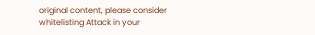original content, please consider whitelisting Attack in your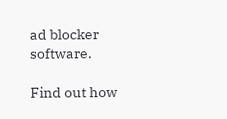ad blocker software.

Find out how